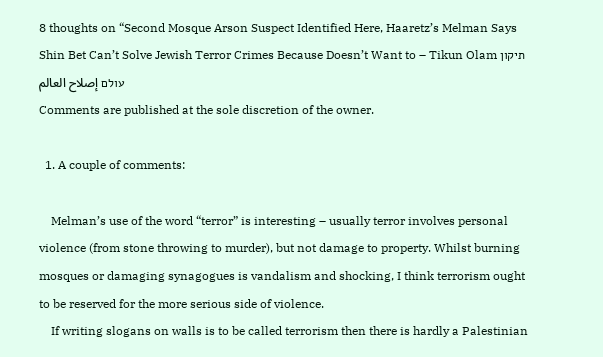8 thoughts on “Second Mosque Arson Suspect Identified Here, Haaretz’s Melman Says Shin Bet Can’t Solve Jewish Terror Crimes Because Doesn’t Want to – Tikun Olam תיקון עולם إصلاح العالم
Comments are published at the sole discretion of the owner.

  1. A couple of comments:

    Melman’s use of the word “terror” is interesting – usually terror involves personal violence (from stone throwing to murder), but not damage to property. Whilst burning mosques or damaging synagogues is vandalism and shocking, I think terrorism ought to be reserved for the more serious side of violence.
    If writing slogans on walls is to be called terrorism then there is hardly a Palestinian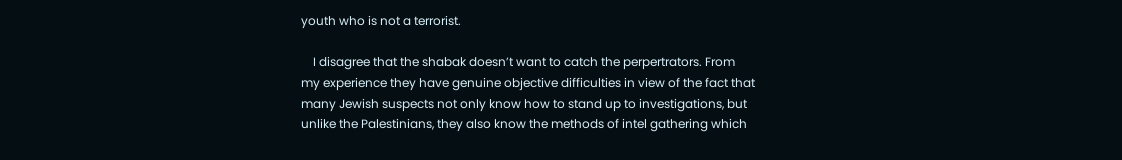youth who is not a terrorist.

    I disagree that the shabak doesn’t want to catch the perpertrators. From my experience they have genuine objective difficulties in view of the fact that many Jewish suspects not only know how to stand up to investigations, but unlike the Palestinians, they also know the methods of intel gathering which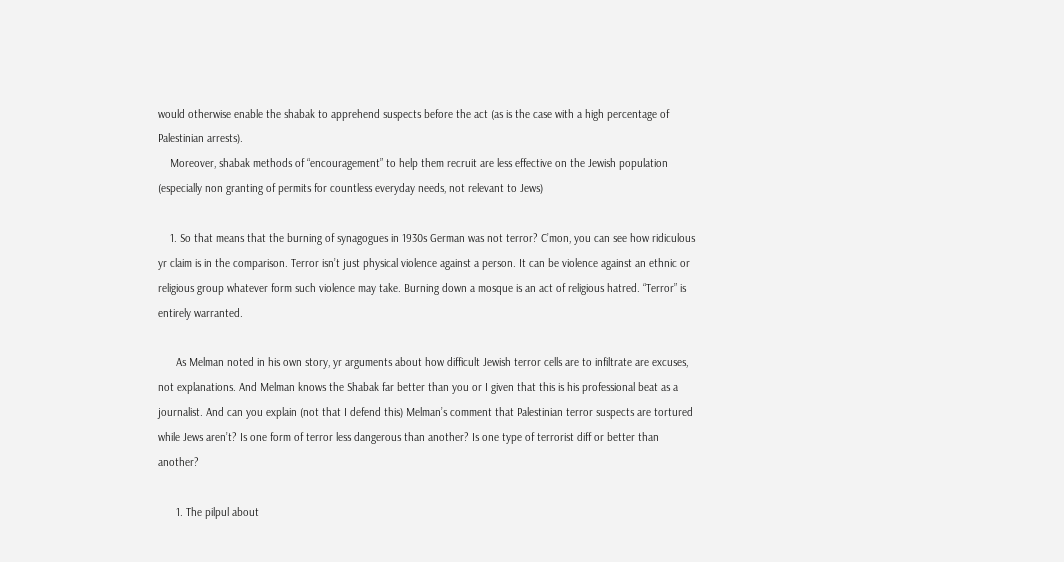would otherwise enable the shabak to apprehend suspects before the act (as is the case with a high percentage of Palestinian arrests).
    Moreover, shabak methods of “encouragement” to help them recruit are less effective on the Jewish population (especially non granting of permits for countless everyday needs, not relevant to Jews)

    1. So that means that the burning of synagogues in 1930s German was not terror? C’mon, you can see how ridiculous yr claim is in the comparison. Terror isn’t just physical violence against a person. It can be violence against an ethnic or religious group whatever form such violence may take. Burning down a mosque is an act of religious hatred. “Terror” is entirely warranted.

      As Melman noted in his own story, yr arguments about how difficult Jewish terror cells are to infiltrate are excuses, not explanations. And Melman knows the Shabak far better than you or I given that this is his professional beat as a journalist. And can you explain (not that I defend this) Melman’s comment that Palestinian terror suspects are tortured while Jews aren’t? Is one form of terror less dangerous than another? Is one type of terrorist diff or better than another?

      1. The pilpul about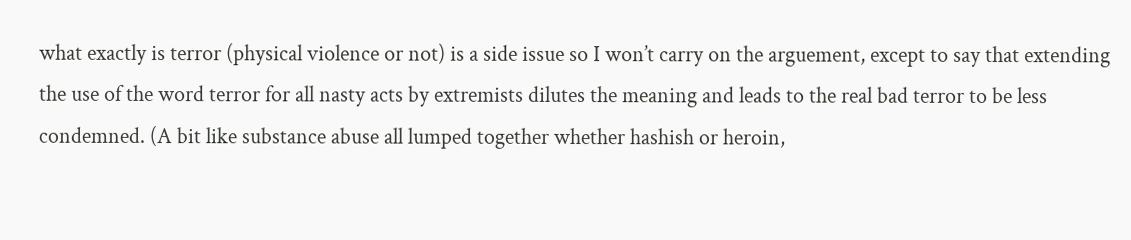what exactly is terror (physical violence or not) is a side issue so I won’t carry on the arguement, except to say that extending the use of the word terror for all nasty acts by extremists dilutes the meaning and leads to the real bad terror to be less condemned. (A bit like substance abuse all lumped together whether hashish or heroin,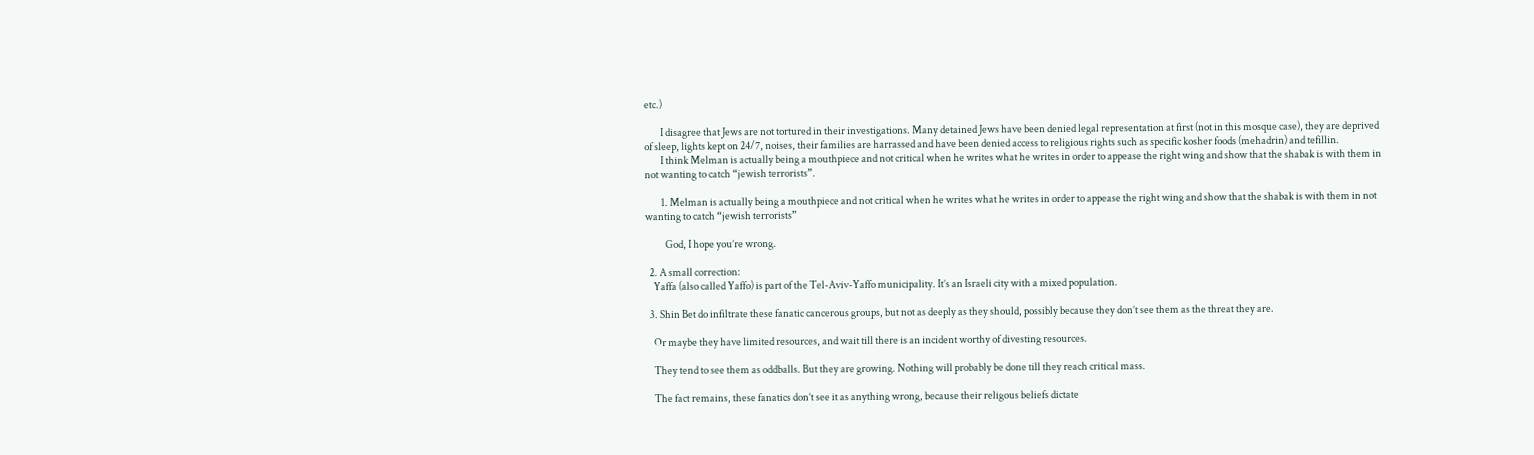etc.)

        I disagree that Jews are not tortured in their investigations. Many detained Jews have been denied legal representation at first (not in this mosque case), they are deprived of sleep, lights kept on 24/7, noises, their families are harrassed and have been denied access to religious rights such as specific kosher foods (mehadrin) and tefillin.
        I think Melman is actually being a mouthpiece and not critical when he writes what he writes in order to appease the right wing and show that the shabak is with them in not wanting to catch “jewish terrorists”.

        1. Melman is actually being a mouthpiece and not critical when he writes what he writes in order to appease the right wing and show that the shabak is with them in not wanting to catch “jewish terrorists”

          God, I hope you’re wrong.

  2. A small correction:
    Yaffa (also called Yaffo) is part of the Tel-Aviv-Yaffo municipality. It’s an Israeli city with a mixed population.

  3. Shin Bet do infiltrate these fanatic cancerous groups, but not as deeply as they should, possibly because they don’t see them as the threat they are.

    Or maybe they have limited resources, and wait till there is an incident worthy of divesting resources.

    They tend to see them as oddballs. But they are growing. Nothing will probably be done till they reach critical mass.

    The fact remains, these fanatics don’t see it as anything wrong, because their religous beliefs dictate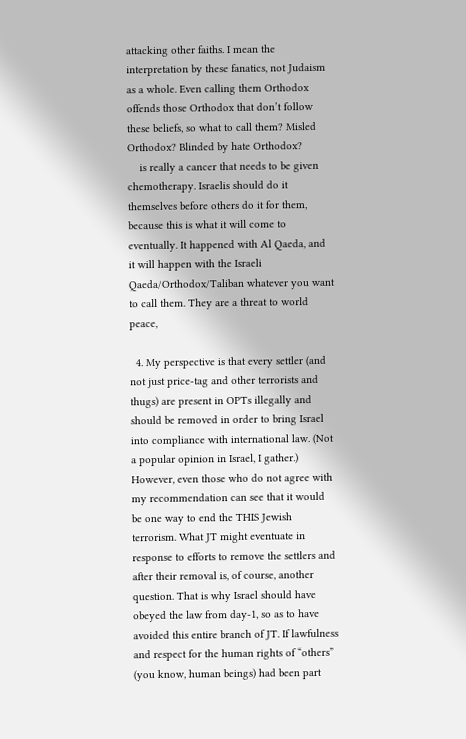attacking other faiths. I mean the interpretation by these fanatics, not Judaism as a whole. Even calling them Orthodox offends those Orthodox that don’t follow these beliefs, so what to call them? Misled Orthodox? Blinded by hate Orthodox?
    is really a cancer that needs to be given chemotherapy. Israelis should do it themselves before others do it for them, because this is what it will come to eventually. It happened with Al Qaeda, and it will happen with the Israeli Qaeda/Orthodox/Taliban whatever you want to call them. They are a threat to world peace,

  4. My perspective is that every settler (and not just price-tag and other terrorists and thugs) are present in OPTs illegally and should be removed in order to bring Israel into compliance with international law. (Not a popular opinion in Israel, I gather.) However, even those who do not agree with my recommendation can see that it would be one way to end the THIS Jewish terrorism. What JT might eventuate in response to efforts to remove the settlers and after their removal is, of course, another question. That is why Israel should have obeyed the law from day-1, so as to have avoided this entire branch of JT. If lawfulness and respect for the human rights of “others” (you know, human beings) had been part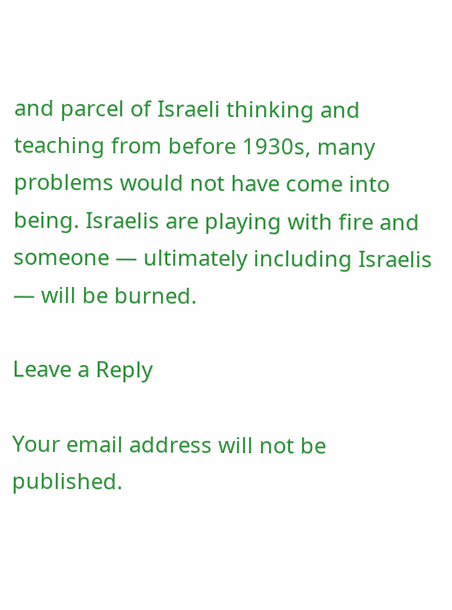and parcel of Israeli thinking and teaching from before 1930s, many problems would not have come into being. Israelis are playing with fire and someone — ultimately including Israelis — will be burned.

Leave a Reply

Your email address will not be published.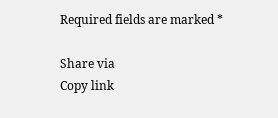Required fields are marked *

Share via
Copy link